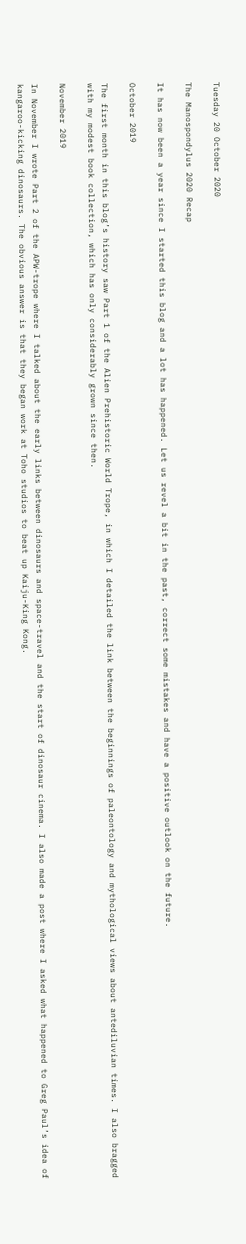Tuesday 20 October 2020

The Manospondylus 2020 Recap

It has now been a year since I started this blog and a lot has happened. Let us revel a bit in the past, correct some mistakes and have a positive outlook on the future.

October 2019

The first month in this blog’s history saw Part 1 of the Alien Prehistoric World Trope, in which I detailed the link between the beginnings of paleontology and mythological views about antediluvian times. I also bragged with my modest book collection, which has only considerably grown since then.

November 2019

In November I wrote Part 2 of the APW-trope where I talked about the early links between dinosaurs and space-travel and the start of dinosaur cinema. I also made a post where I asked what happened to Greg Paul’s idea of kangaroo-kicking dinosaurs. The obvious answer is that they began work at Toho studios to beat up Kaiju-King Kong.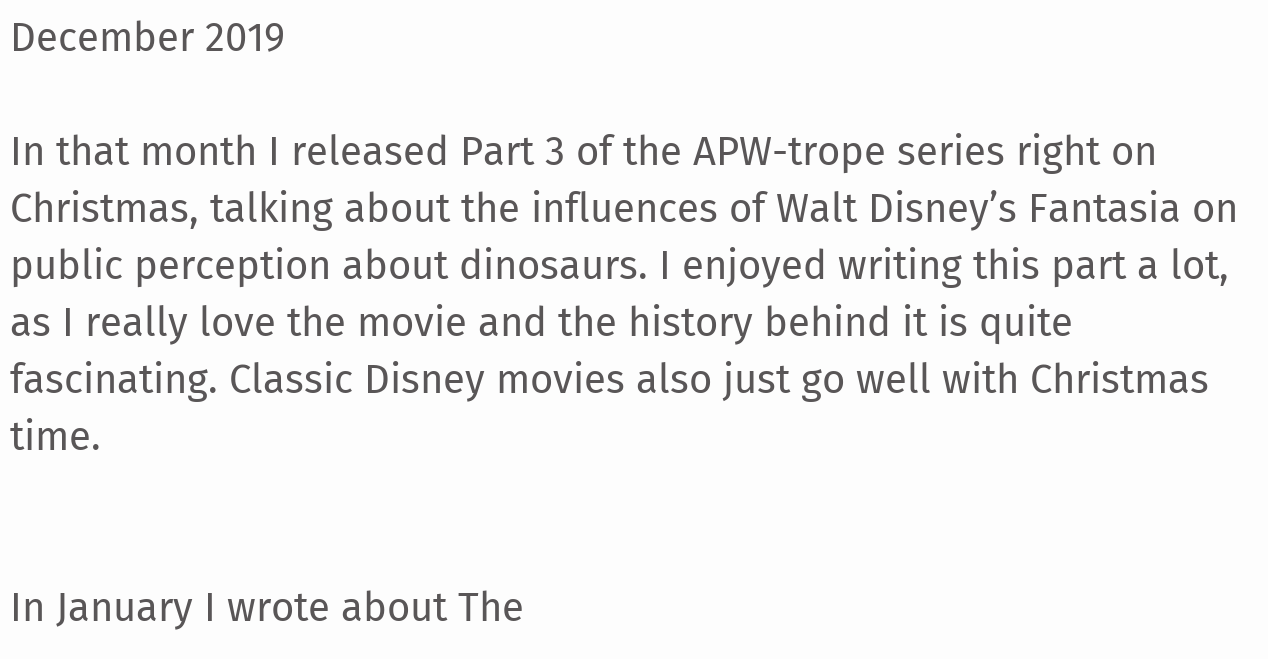December 2019

In that month I released Part 3 of the APW-trope series right on Christmas, talking about the influences of Walt Disney’s Fantasia on public perception about dinosaurs. I enjoyed writing this part a lot, as I really love the movie and the history behind it is quite fascinating. Classic Disney movies also just go well with Christmas time.


In January I wrote about The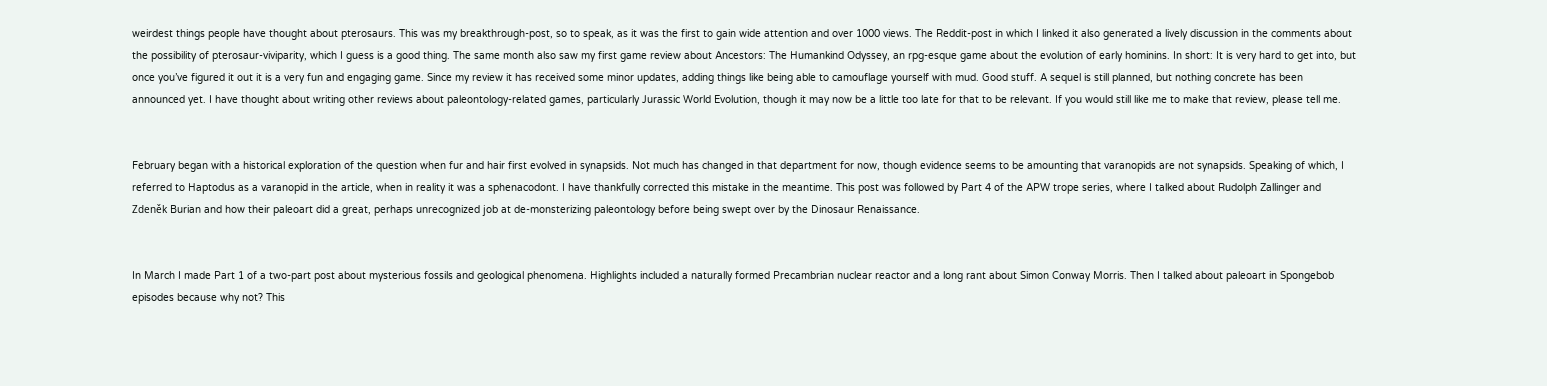weirdest things people have thought about pterosaurs. This was my breakthrough-post, so to speak, as it was the first to gain wide attention and over 1000 views. The Reddit-post in which I linked it also generated a lively discussion in the comments about the possibility of pterosaur-viviparity, which I guess is a good thing. The same month also saw my first game review about Ancestors: The Humankind Odyssey, an rpg-esque game about the evolution of early hominins. In short: It is very hard to get into, but once you’ve figured it out it is a very fun and engaging game. Since my review it has received some minor updates, adding things like being able to camouflage yourself with mud. Good stuff. A sequel is still planned, but nothing concrete has been announced yet. I have thought about writing other reviews about paleontology-related games, particularly Jurassic World Evolution, though it may now be a little too late for that to be relevant. If you would still like me to make that review, please tell me.


February began with a historical exploration of the question when fur and hair first evolved in synapsids. Not much has changed in that department for now, though evidence seems to be amounting that varanopids are not synapsids. Speaking of which, I referred to Haptodus as a varanopid in the article, when in reality it was a sphenacodont. I have thankfully corrected this mistake in the meantime. This post was followed by Part 4 of the APW trope series, where I talked about Rudolph Zallinger and Zdeněk Burian and how their paleoart did a great, perhaps unrecognized job at de-monsterizing paleontology before being swept over by the Dinosaur Renaissance.


In March I made Part 1 of a two-part post about mysterious fossils and geological phenomena. Highlights included a naturally formed Precambrian nuclear reactor and a long rant about Simon Conway Morris. Then I talked about paleoart in Spongebob episodes because why not? This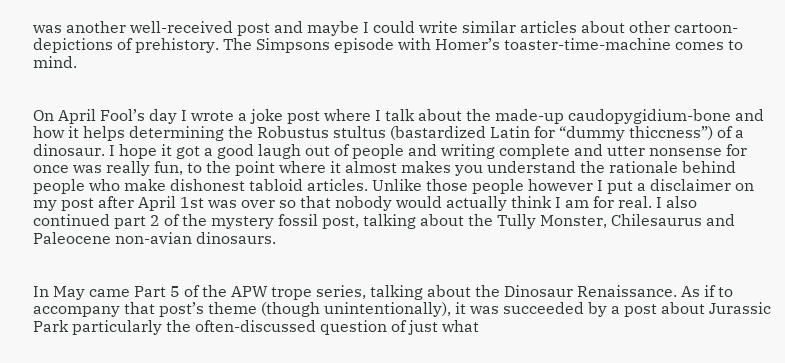was another well-received post and maybe I could write similar articles about other cartoon-depictions of prehistory. The Simpsons episode with Homer’s toaster-time-machine comes to mind.


On April Fool’s day I wrote a joke post where I talk about the made-up caudopygidium-bone and how it helps determining the Robustus stultus (bastardized Latin for “dummy thiccness”) of a dinosaur. I hope it got a good laugh out of people and writing complete and utter nonsense for once was really fun, to the point where it almost makes you understand the rationale behind people who make dishonest tabloid articles. Unlike those people however I put a disclaimer on my post after April 1st was over so that nobody would actually think I am for real. I also continued part 2 of the mystery fossil post, talking about the Tully Monster, Chilesaurus and Paleocene non-avian dinosaurs.


In May came Part 5 of the APW trope series, talking about the Dinosaur Renaissance. As if to accompany that post’s theme (though unintentionally), it was succeeded by a post about Jurassic Park particularly the often-discussed question of just what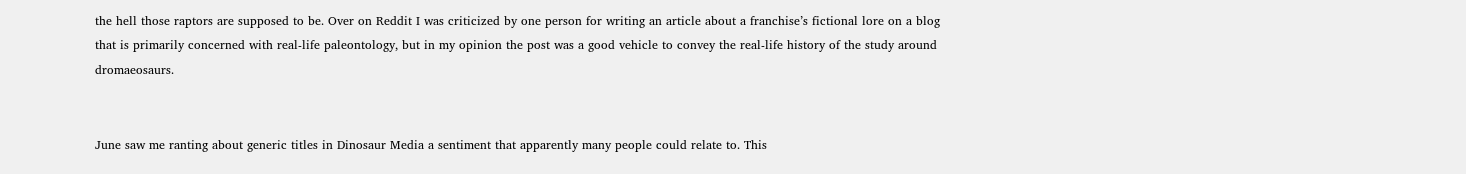the hell those raptors are supposed to be. Over on Reddit I was criticized by one person for writing an article about a franchise’s fictional lore on a blog that is primarily concerned with real-life paleontology, but in my opinion the post was a good vehicle to convey the real-life history of the study around dromaeosaurs.


June saw me ranting about generic titles in Dinosaur Media a sentiment that apparently many people could relate to. This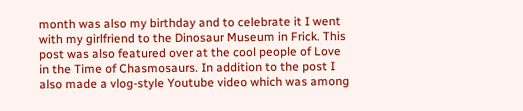month was also my birthday and to celebrate it I went with my girlfriend to the Dinosaur Museum in Frick. This post was also featured over at the cool people of Love in the Time of Chasmosaurs. In addition to the post I also made a vlog-style Youtube video which was among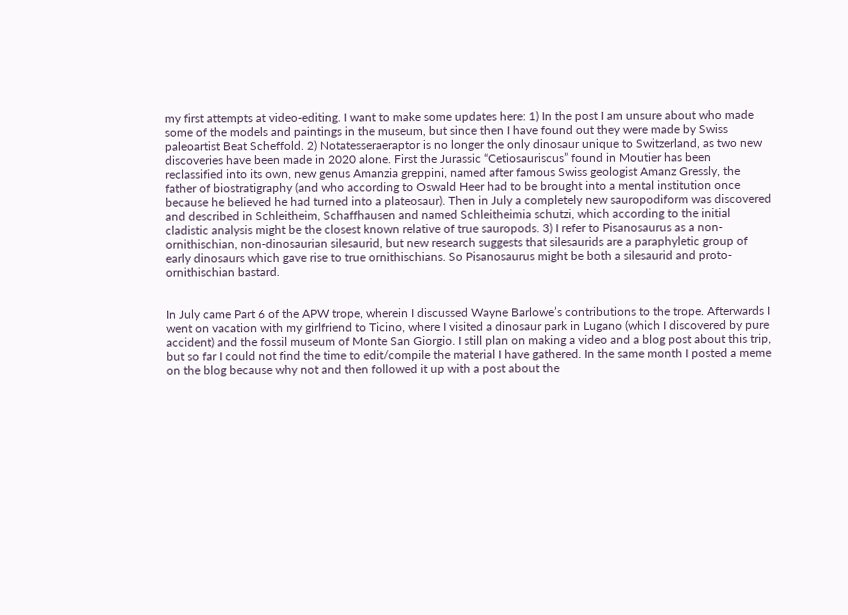my first attempts at video-editing. I want to make some updates here: 1) In the post I am unsure about who made some of the models and paintings in the museum, but since then I have found out they were made by Swiss paleoartist Beat Scheffold. 2) Notatesseraeraptor is no longer the only dinosaur unique to Switzerland, as two new discoveries have been made in 2020 alone. First the Jurassic “Cetiosauriscus” found in Moutier has been reclassified into its own, new genus Amanzia greppini, named after famous Swiss geologist Amanz Gressly, the father of biostratigraphy (and who according to Oswald Heer had to be brought into a mental institution once because he believed he had turned into a plateosaur). Then in July a completely new sauropodiform was discovered and described in Schleitheim, Schaffhausen and named Schleitheimia schutzi, which according to the initial cladistic analysis might be the closest known relative of true sauropods. 3) I refer to Pisanosaurus as a non-ornithischian, non-dinosaurian silesaurid, but new research suggests that silesaurids are a paraphyletic group of early dinosaurs which gave rise to true ornithischians. So Pisanosaurus might be both a silesaurid and proto-ornithischian bastard.


In July came Part 6 of the APW trope, wherein I discussed Wayne Barlowe’s contributions to the trope. Afterwards I went on vacation with my girlfriend to Ticino, where I visited a dinosaur park in Lugano (which I discovered by pure accident) and the fossil museum of Monte San Giorgio. I still plan on making a video and a blog post about this trip, but so far I could not find the time to edit/compile the material I have gathered. In the same month I posted a meme on the blog because why not and then followed it up with a post about the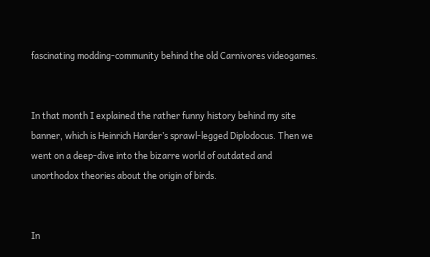fascinating modding-community behind the old Carnivores videogames.


In that month I explained the rather funny history behind my site banner, which is Heinrich Harder’s sprawl-legged Diplodocus. Then we went on a deep-dive into the bizarre world of outdated and unorthodox theories about the origin of birds.


In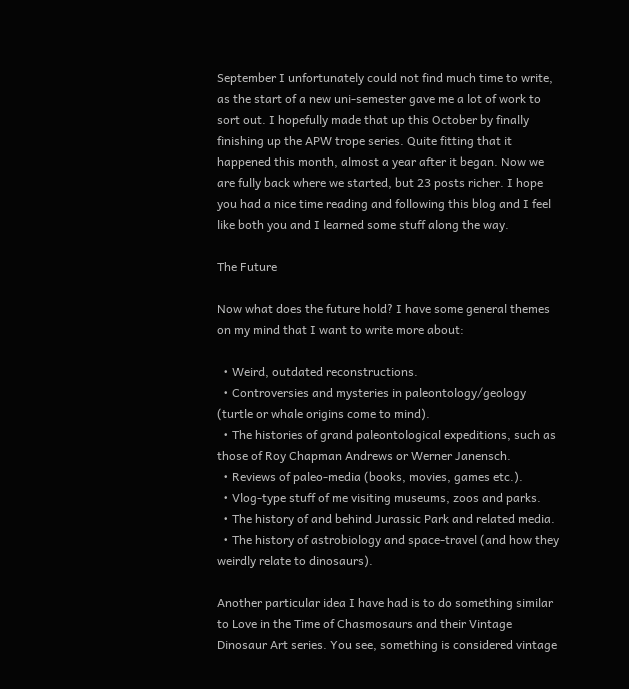September I unfortunately could not find much time to write, as the start of a new uni-semester gave me a lot of work to sort out. I hopefully made that up this October by finally finishing up the APW trope series. Quite fitting that it happened this month, almost a year after it began. Now we are fully back where we started, but 23 posts richer. I hope you had a nice time reading and following this blog and I feel like both you and I learned some stuff along the way.

The Future

Now what does the future hold? I have some general themes on my mind that I want to write more about:

  • Weird, outdated reconstructions.
  • Controversies and mysteries in paleontology/geology (turtle or whale origins come to mind).
  • The histories of grand paleontological expeditions, such as those of Roy Chapman Andrews or Werner Janensch.
  • Reviews of paleo-media (books, movies, games etc.).
  • Vlog-type stuff of me visiting museums, zoos and parks.
  • The history of and behind Jurassic Park and related media.
  • The history of astrobiology and space-travel (and how they weirdly relate to dinosaurs).

Another particular idea I have had is to do something similar to Love in the Time of Chasmosaurs and their Vintage Dinosaur Art series. You see, something is considered vintage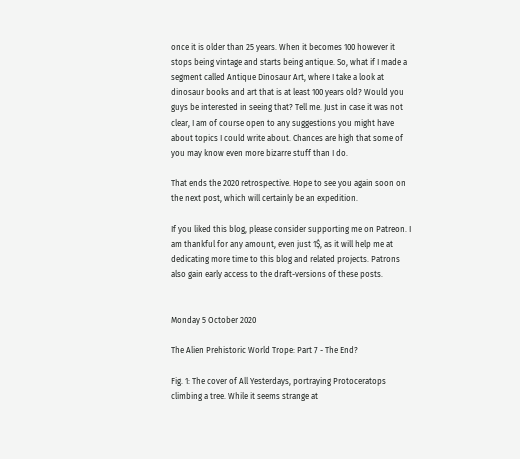once it is older than 25 years. When it becomes 100 however it stops being vintage and starts being antique. So, what if I made a segment called Antique Dinosaur Art, where I take a look at dinosaur books and art that is at least 100 years old? Would you guys be interested in seeing that? Tell me. Just in case it was not clear, I am of course open to any suggestions you might have about topics I could write about. Chances are high that some of you may know even more bizarre stuff than I do.

That ends the 2020 retrospective. Hope to see you again soon on the next post, which will certainly be an expedition.

If you liked this blog, please consider supporting me on Patreon. I am thankful for any amount, even just 1$, as it will help me at dedicating more time to this blog and related projects. Patrons also gain early access to the draft-versions of these posts.


Monday 5 October 2020

The Alien Prehistoric World Trope: Part 7 - The End?

Fig. 1: The cover of All Yesterdays, portraying Protoceratops climbing a tree. While it seems strange at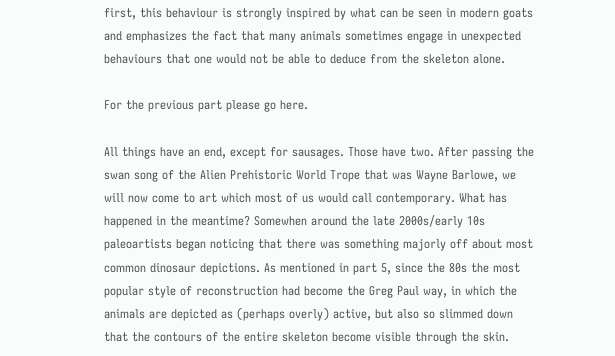first, this behaviour is strongly inspired by what can be seen in modern goats and emphasizes the fact that many animals sometimes engage in unexpected behaviours that one would not be able to deduce from the skeleton alone.

For the previous part please go here.

All things have an end, except for sausages. Those have two. After passing the swan song of the Alien Prehistoric World Trope that was Wayne Barlowe, we will now come to art which most of us would call contemporary. What has happened in the meantime? Somewhen around the late 2000s/early 10s paleoartists began noticing that there was something majorly off about most common dinosaur depictions. As mentioned in part 5, since the 80s the most popular style of reconstruction had become the Greg Paul way, in which the animals are depicted as (perhaps overly) active, but also so slimmed down that the contours of the entire skeleton become visible through the skin.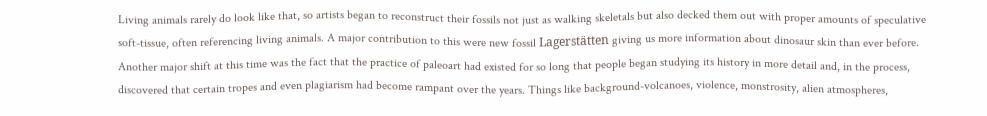Living animals rarely do look like that, so artists began to reconstruct their fossils not just as walking skeletals but also decked them out with proper amounts of speculative soft-tissue, often referencing living animals. A major contribution to this were new fossil Lagerstätten giving us more information about dinosaur skin than ever before. Another major shift at this time was the fact that the practice of paleoart had existed for so long that people began studying its history in more detail and, in the process, discovered that certain tropes and even plagiarism had become rampant over the years. Things like background-volcanoes, violence, monstrosity, alien atmospheres,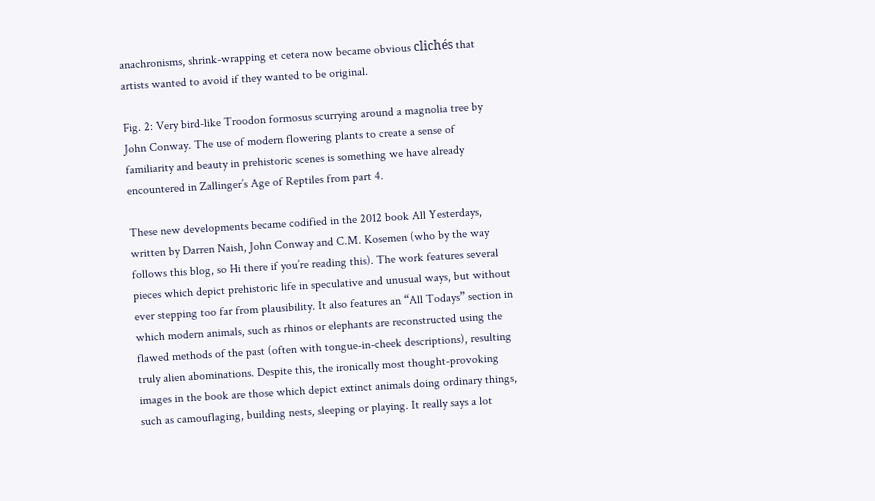anachronisms, shrink-wrapping et cetera now became obvious clichés that artists wanted to avoid if they wanted to be original.

Fig. 2: Very bird-like Troodon formosus scurrying around a magnolia tree by John Conway. The use of modern flowering plants to create a sense of familiarity and beauty in prehistoric scenes is something we have already encountered in Zallinger’s Age of Reptiles from part 4.

These new developments became codified in the 2012 book All Yesterdays, written by Darren Naish, John Conway and C.M. Kosemen (who by the way follows this blog, so Hi there if you’re reading this). The work features several pieces which depict prehistoric life in speculative and unusual ways, but without ever stepping too far from plausibility. It also features an “All Todays” section in which modern animals, such as rhinos or elephants are reconstructed using the flawed methods of the past (often with tongue-in-cheek descriptions), resulting truly alien abominations. Despite this, the ironically most thought-provoking images in the book are those which depict extinct animals doing ordinary things, such as camouflaging, building nests, sleeping or playing. It really says a lot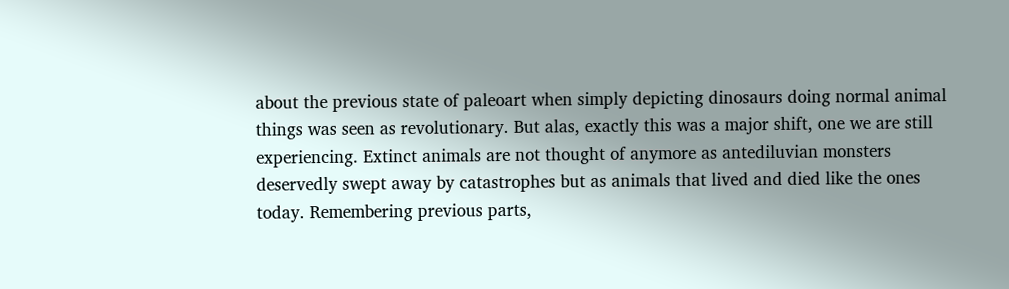about the previous state of paleoart when simply depicting dinosaurs doing normal animal things was seen as revolutionary. But alas, exactly this was a major shift, one we are still experiencing. Extinct animals are not thought of anymore as antediluvian monsters deservedly swept away by catastrophes but as animals that lived and died like the ones today. Remembering previous parts,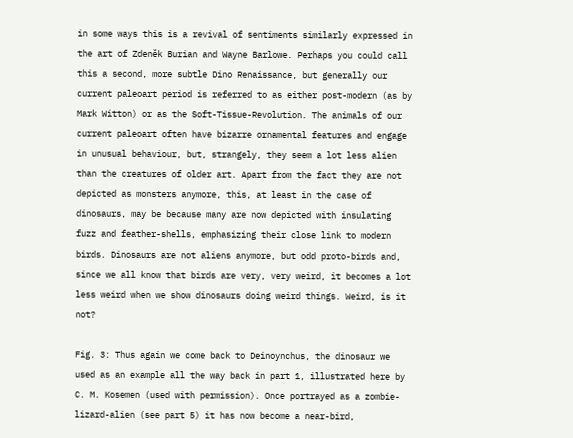in some ways this is a revival of sentiments similarly expressed in the art of Zdeněk Burian and Wayne Barlowe. Perhaps you could call this a second, more subtle Dino Renaissance, but generally our current paleoart period is referred to as either post-modern (as by Mark Witton) or as the Soft-Tissue-Revolution. The animals of our current paleoart often have bizarre ornamental features and engage in unusual behaviour, but, strangely, they seem a lot less alien than the creatures of older art. Apart from the fact they are not depicted as monsters anymore, this, at least in the case of dinosaurs, may be because many are now depicted with insulating fuzz and feather-shells, emphasizing their close link to modern birds. Dinosaurs are not aliens anymore, but odd proto-birds and, since we all know that birds are very, very weird, it becomes a lot less weird when we show dinosaurs doing weird things. Weird, is it not?

Fig. 3: Thus again we come back to Deinoynchus, the dinosaur we used as an example all the way back in part 1, illustrated here by C. M. Kosemen (used with permission). Once portrayed as a zombie-lizard-alien (see part 5) it has now become a near-bird,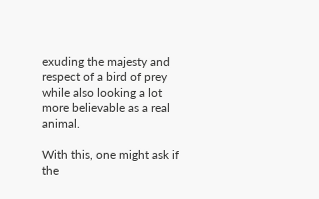exuding the majesty and respect of a bird of prey while also looking a lot more believable as a real animal.

With this, one might ask if the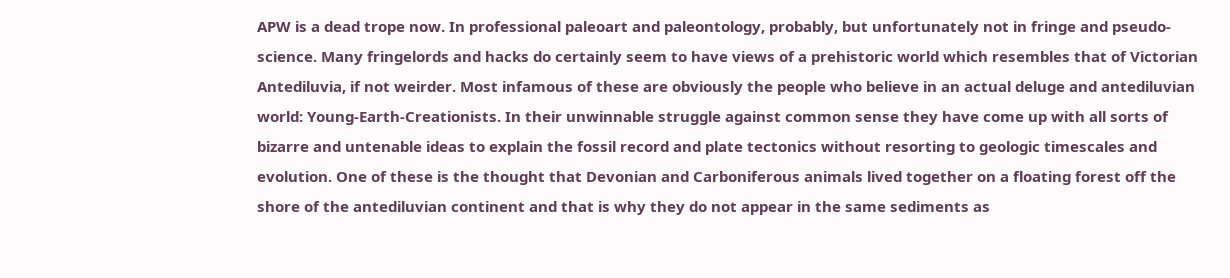APW is a dead trope now. In professional paleoart and paleontology, probably, but unfortunately not in fringe and pseudo-science. Many fringelords and hacks do certainly seem to have views of a prehistoric world which resembles that of Victorian Antediluvia, if not weirder. Most infamous of these are obviously the people who believe in an actual deluge and antediluvian world: Young-Earth-Creationists. In their unwinnable struggle against common sense they have come up with all sorts of bizarre and untenable ideas to explain the fossil record and plate tectonics without resorting to geologic timescales and evolution. One of these is the thought that Devonian and Carboniferous animals lived together on a floating forest off the shore of the antediluvian continent and that is why they do not appear in the same sediments as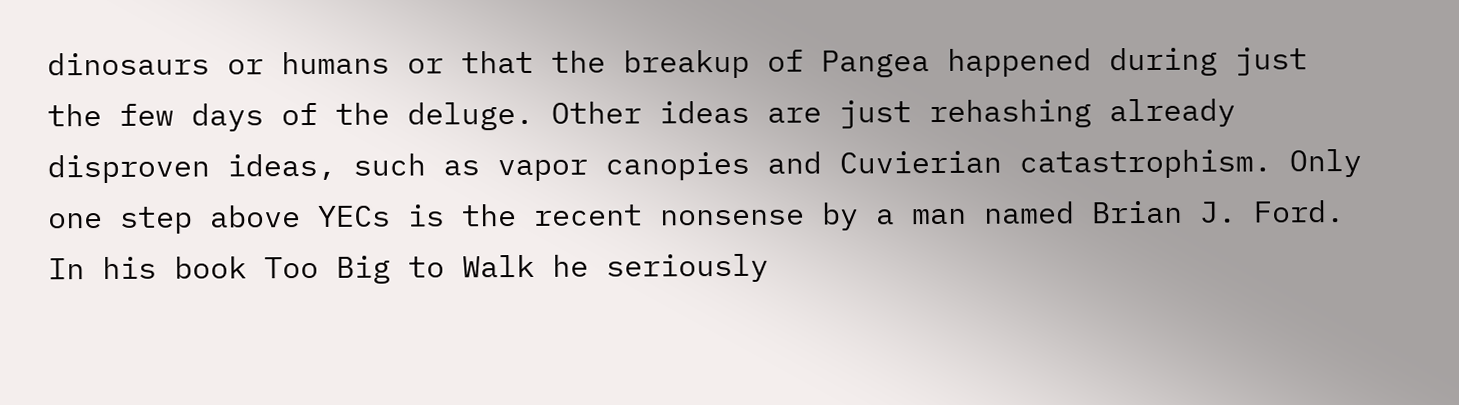dinosaurs or humans or that the breakup of Pangea happened during just the few days of the deluge. Other ideas are just rehashing already disproven ideas, such as vapor canopies and Cuvierian catastrophism. Only one step above YECs is the recent nonsense by a man named Brian J. Ford. In his book Too Big to Walk he seriously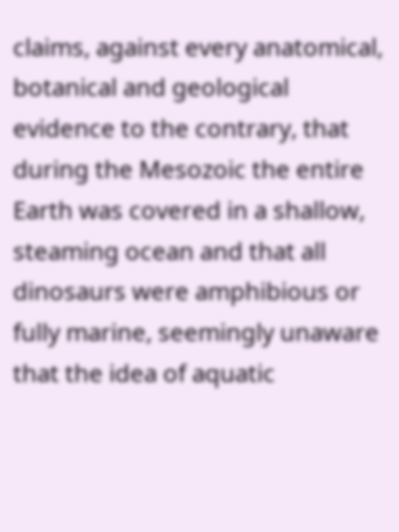claims, against every anatomical, botanical and geological evidence to the contrary, that during the Mesozoic the entire Earth was covered in a shallow, steaming ocean and that all dinosaurs were amphibious or fully marine, seemingly unaware that the idea of aquatic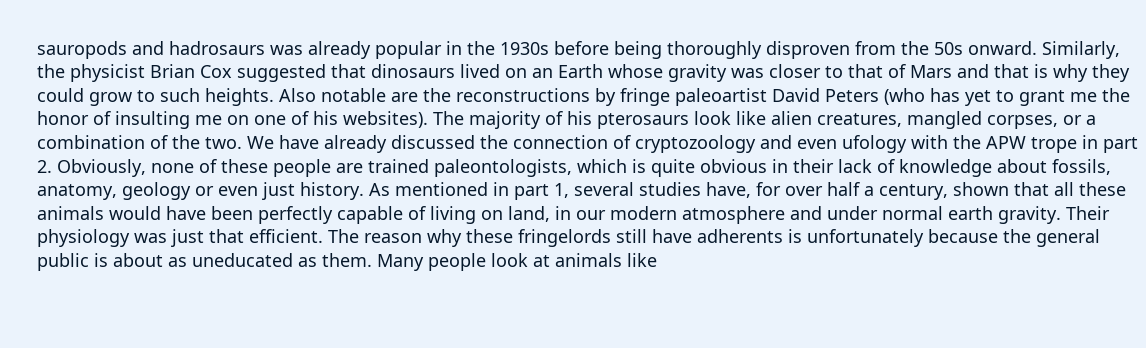sauropods and hadrosaurs was already popular in the 1930s before being thoroughly disproven from the 50s onward. Similarly, the physicist Brian Cox suggested that dinosaurs lived on an Earth whose gravity was closer to that of Mars and that is why they could grow to such heights. Also notable are the reconstructions by fringe paleoartist David Peters (who has yet to grant me the honor of insulting me on one of his websites). The majority of his pterosaurs look like alien creatures, mangled corpses, or a combination of the two. We have already discussed the connection of cryptozoology and even ufology with the APW trope in part 2. Obviously, none of these people are trained paleontologists, which is quite obvious in their lack of knowledge about fossils, anatomy, geology or even just history. As mentioned in part 1, several studies have, for over half a century, shown that all these animals would have been perfectly capable of living on land, in our modern atmosphere and under normal earth gravity. Their physiology was just that efficient. The reason why these fringelords still have adherents is unfortunately because the general public is about as uneducated as them. Many people look at animals like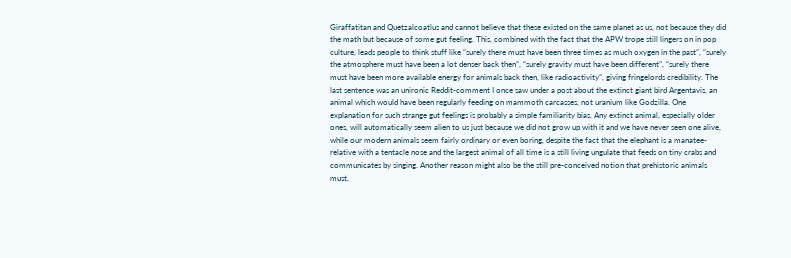Giraffatitan and Quetzalcoatlus and cannot believe that these existed on the same planet as us, not because they did the math but because of some gut feeling. This, combined with the fact that the APW trope still lingers on in pop culture, leads people to think stuff like “surely there must have been three times as much oxygen in the past”, “surely the atmosphere must have been a lot denser back then”, “surely gravity must have been different”, “surely there must have been more available energy for animals back then, like radioactivity”, giving fringelords credibility. The last sentence was an unironic Reddit-comment I once saw under a post about the extinct giant bird Argentavis, an animal which would have been regularly feeding on mammoth carcasses, not uranium like Godzilla. One explanation for such strange gut feelings is probably a simple familiarity bias. Any extinct animal, especially older ones, will automatically seem alien to us just because we did not grow up with it and we have never seen one alive, while our modern animals seem fairly ordinary or even boring, despite the fact that the elephant is a manatee-relative with a tentacle nose and the largest animal of all time is a still living ungulate that feeds on tiny crabs and communicates by singing. Another reason might also be the still pre-conceived notion that prehistoric animals must,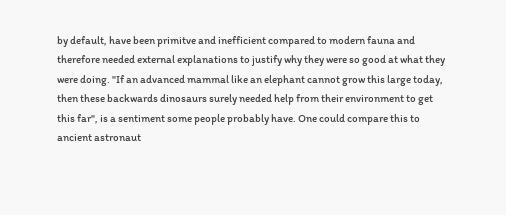by default, have been primitve and inefficient compared to modern fauna and therefore needed external explanations to justify why they were so good at what they were doing. "If an advanced mammal like an elephant cannot grow this large today, then these backwards dinosaurs surely needed help from their environment to get this far", is a sentiment some people probably have. One could compare this to ancient astronaut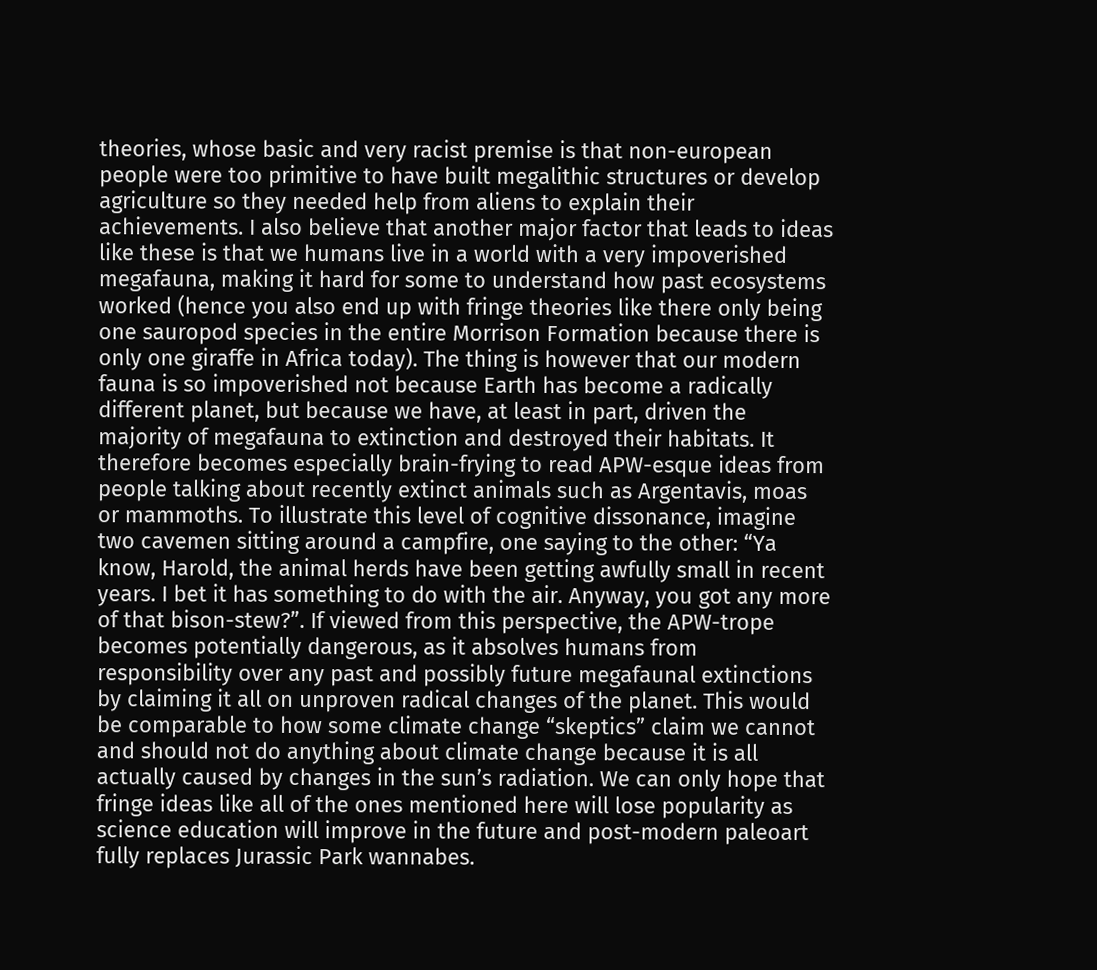theories, whose basic and very racist premise is that non-european people were too primitive to have built megalithic structures or develop agriculture so they needed help from aliens to explain their achievements. I also believe that another major factor that leads to ideas like these is that we humans live in a world with a very impoverished megafauna, making it hard for some to understand how past ecosystems worked (hence you also end up with fringe theories like there only being one sauropod species in the entire Morrison Formation because there is only one giraffe in Africa today). The thing is however that our modern fauna is so impoverished not because Earth has become a radically different planet, but because we have, at least in part, driven the majority of megafauna to extinction and destroyed their habitats. It therefore becomes especially brain-frying to read APW-esque ideas from people talking about recently extinct animals such as Argentavis, moas or mammoths. To illustrate this level of cognitive dissonance, imagine two cavemen sitting around a campfire, one saying to the other: “Ya know, Harold, the animal herds have been getting awfully small in recent years. I bet it has something to do with the air. Anyway, you got any more of that bison-stew?”. If viewed from this perspective, the APW-trope becomes potentially dangerous, as it absolves humans from responsibility over any past and possibly future megafaunal extinctions by claiming it all on unproven radical changes of the planet. This would be comparable to how some climate change “skeptics” claim we cannot and should not do anything about climate change because it is all actually caused by changes in the sun’s radiation. We can only hope that fringe ideas like all of the ones mentioned here will lose popularity as science education will improve in the future and post-modern paleoart fully replaces Jurassic Park wannabes.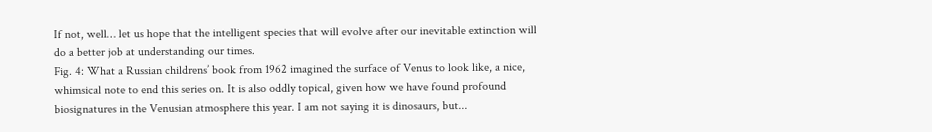If not, well… let us hope that the intelligent species that will evolve after our inevitable extinction will do a better job at understanding our times.
Fig. 4: What a Russian childrens’ book from 1962 imagined the surface of Venus to look like, a nice, whimsical note to end this series on. It is also oddly topical, given how we have found profound biosignatures in the Venusian atmosphere this year. I am not saying it is dinosaurs, but...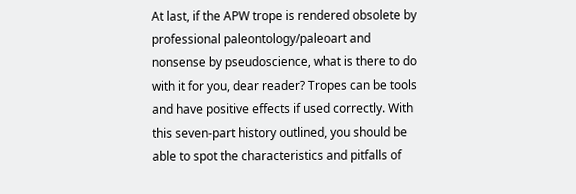At last, if the APW trope is rendered obsolete by professional paleontology/paleoart and nonsense by pseudoscience, what is there to do with it for you, dear reader? Tropes can be tools and have positive effects if used correctly. With this seven-part history outlined, you should be able to spot the characteristics and pitfalls of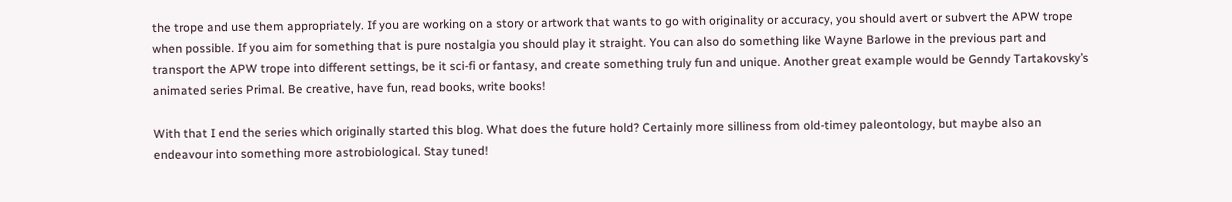the trope and use them appropriately. If you are working on a story or artwork that wants to go with originality or accuracy, you should avert or subvert the APW trope when possible. If you aim for something that is pure nostalgia you should play it straight. You can also do something like Wayne Barlowe in the previous part and transport the APW trope into different settings, be it sci-fi or fantasy, and create something truly fun and unique. Another great example would be Genndy Tartakovsky’s animated series Primal. Be creative, have fun, read books, write books!

With that I end the series which originally started this blog. What does the future hold? Certainly more silliness from old-timey paleontology, but maybe also an endeavour into something more astrobiological. Stay tuned!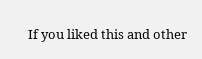If you liked this and other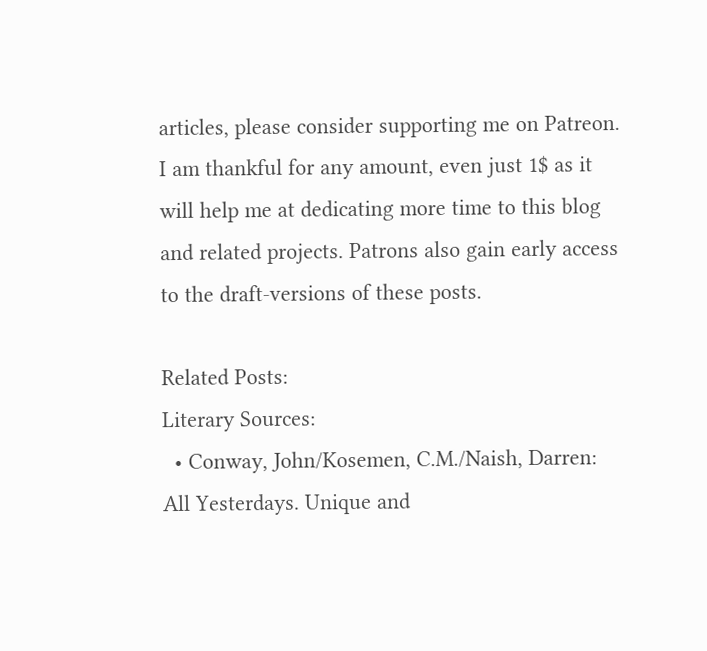articles, please consider supporting me on Patreon. I am thankful for any amount, even just 1$ as it will help me at dedicating more time to this blog and related projects. Patrons also gain early access to the draft-versions of these posts.

Related Posts:
Literary Sources:
  • Conway, John/Kosemen, C.M./Naish, Darren: All Yesterdays. Unique and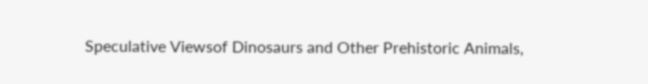Speculative Viewsof Dinosaurs and Other Prehistoric Animals,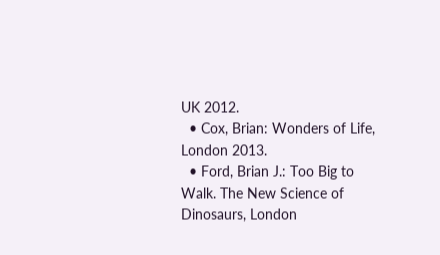UK 2012.
  • Cox, Brian: Wonders of Life, London 2013.
  • Ford, Brian J.: Too Big to Walk. The New Science of Dinosaurs, London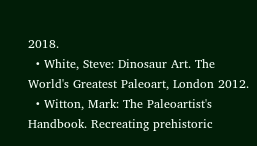2018.
  • White, Steve: Dinosaur Art. The World's Greatest Paleoart, London 2012.
  • Witton, Mark: The Paleoartist's Handbook. Recreating prehistoric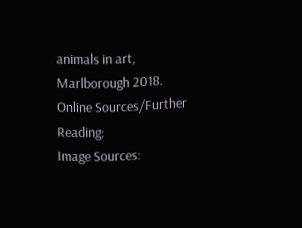animals in art, Marlborough 2018.
Online Sources/Further Reading:
Image Sources: